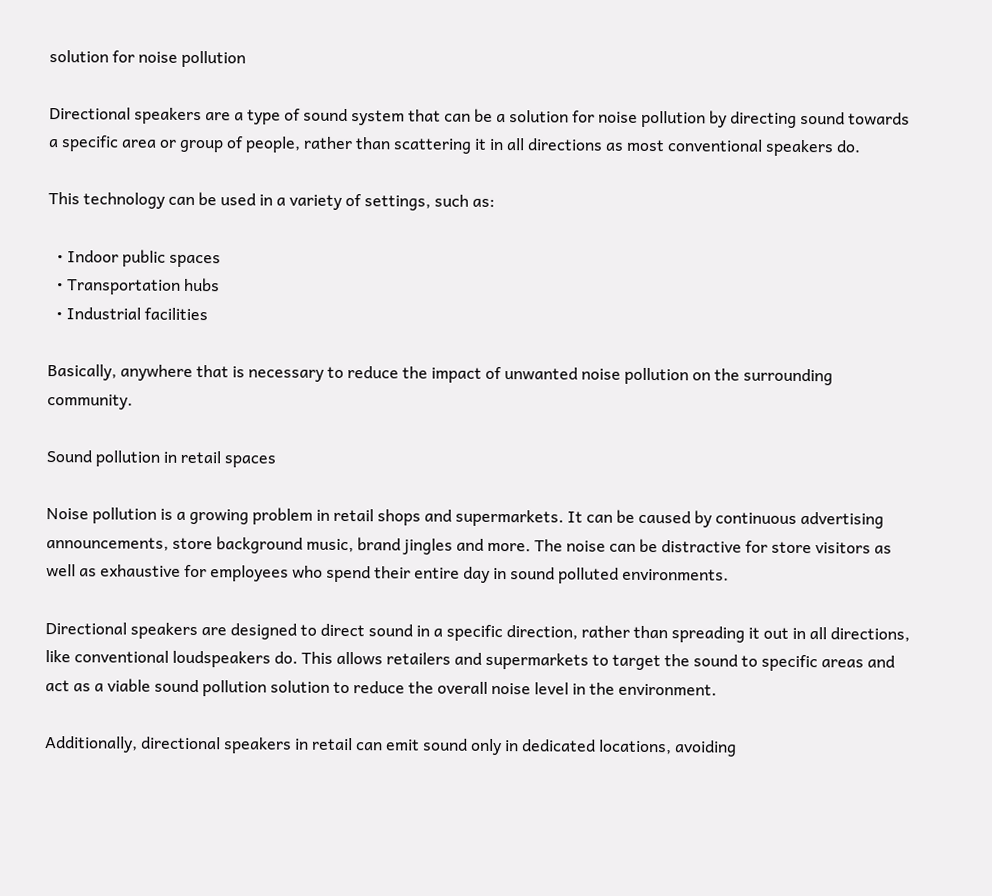solution for noise pollution

Directional speakers are a type of sound system that can be a solution for noise pollution by directing sound towards a specific area or group of people, rather than scattering it in all directions as most conventional speakers do.

This technology can be used in a variety of settings, such as:

  • Indoor public spaces
  • Transportation hubs
  • Industrial facilities

Basically, anywhere that is necessary to reduce the impact of unwanted noise pollution on the surrounding community.

Sound pollution in retail spaces

Noise pollution is a growing problem in retail shops and supermarkets. It can be caused by continuous advertising announcements, store background music, brand jingles and more. The noise can be distractive for store visitors as well as exhaustive for employees who spend their entire day in sound polluted environments.

Directional speakers are designed to direct sound in a specific direction, rather than spreading it out in all directions, like conventional loudspeakers do. This allows retailers and supermarkets to target the sound to specific areas and act as a viable sound pollution solution to reduce the overall noise level in the environment.

Additionally, directional speakers in retail can emit sound only in dedicated locations, avoiding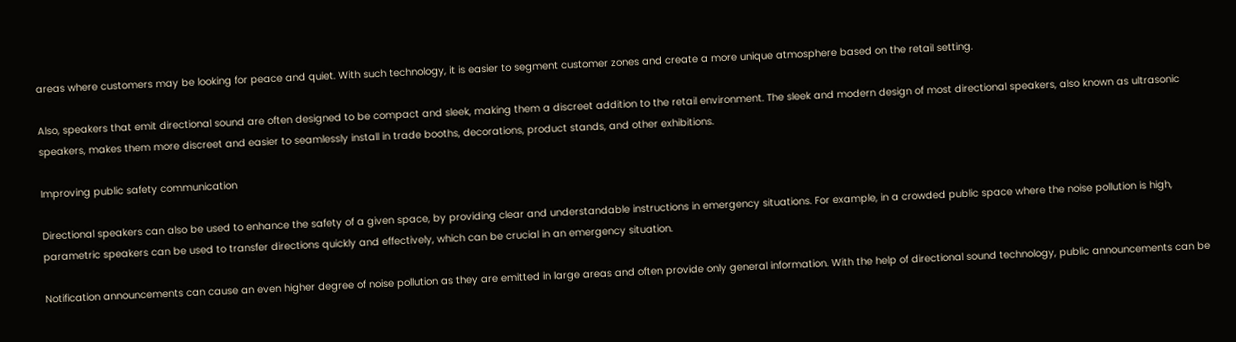areas where customers may be looking for peace and quiet. With such technology, it is easier to segment customer zones and create a more unique atmosphere based on the retail setting.

Also, speakers that emit directional sound are often designed to be compact and sleek, making them a discreet addition to the retail environment. The sleek and modern design of most directional speakers, also known as ultrasonic speakers, makes them more discreet and easier to seamlessly install in trade booths, decorations, product stands, and other exhibitions.

Improving public safety communication

Directional speakers can also be used to enhance the safety of a given space, by providing clear and understandable instructions in emergency situations. For example, in a crowded public space where the noise pollution is high, parametric speakers can be used to transfer directions quickly and effectively, which can be crucial in an emergency situation.

Notification announcements can cause an even higher degree of noise pollution as they are emitted in large areas and often provide only general information. With the help of directional sound technology, public announcements can be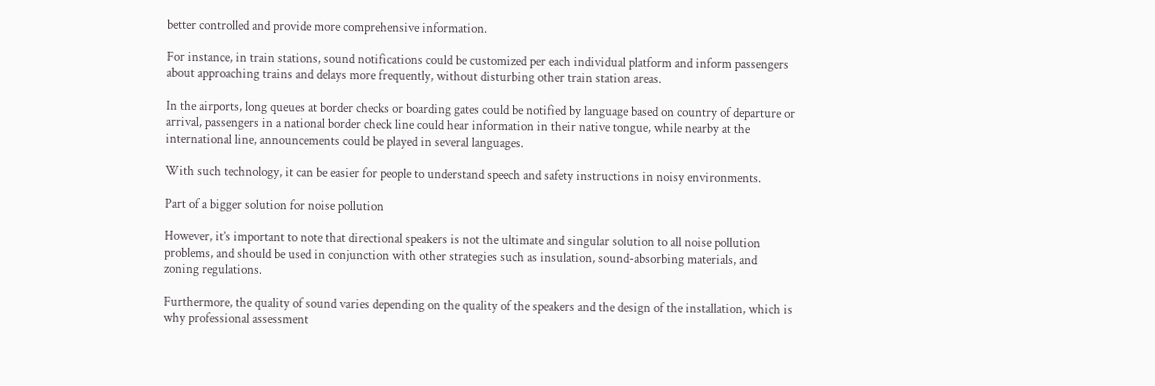better controlled and provide more comprehensive information.

For instance, in train stations, sound notifications could be customized per each individual platform and inform passengers about approaching trains and delays more frequently, without disturbing other train station areas.

In the airports, long queues at border checks or boarding gates could be notified by language based on country of departure or arrival, passengers in a national border check line could hear information in their native tongue, while nearby at the international line, announcements could be played in several languages.

With such technology, it can be easier for people to understand speech and safety instructions in noisy environments.

Part of a bigger solution for noise pollution

However, it’s important to note that directional speakers is not the ultimate and singular solution to all noise pollution problems, and should be used in conjunction with other strategies such as insulation, sound-absorbing materials, and zoning regulations.

Furthermore, the quality of sound varies depending on the quality of the speakers and the design of the installation, which is why professional assessment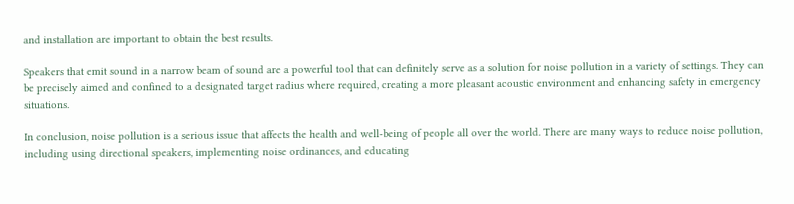and installation are important to obtain the best results.

Speakers that emit sound in a narrow beam of sound are a powerful tool that can definitely serve as a solution for noise pollution in a variety of settings. They can be precisely aimed and confined to a designated target radius where required, creating a more pleasant acoustic environment and enhancing safety in emergency situations.

In conclusion, noise pollution is a serious issue that affects the health and well-being of people all over the world. There are many ways to reduce noise pollution, including using directional speakers, implementing noise ordinances, and educating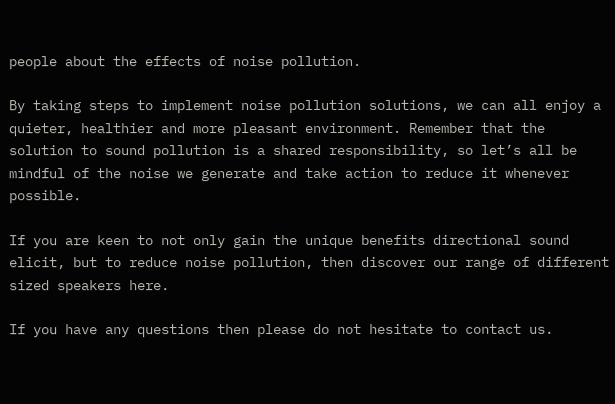people about the effects of noise pollution.

By taking steps to implement noise pollution solutions, we can all enjoy a quieter, healthier and more pleasant environment. Remember that the solution to sound pollution is a shared responsibility, so let’s all be mindful of the noise we generate and take action to reduce it whenever possible.

If you are keen to not only gain the unique benefits directional sound elicit, but to reduce noise pollution, then discover our range of different sized speakers here.

If you have any questions then please do not hesitate to contact us.